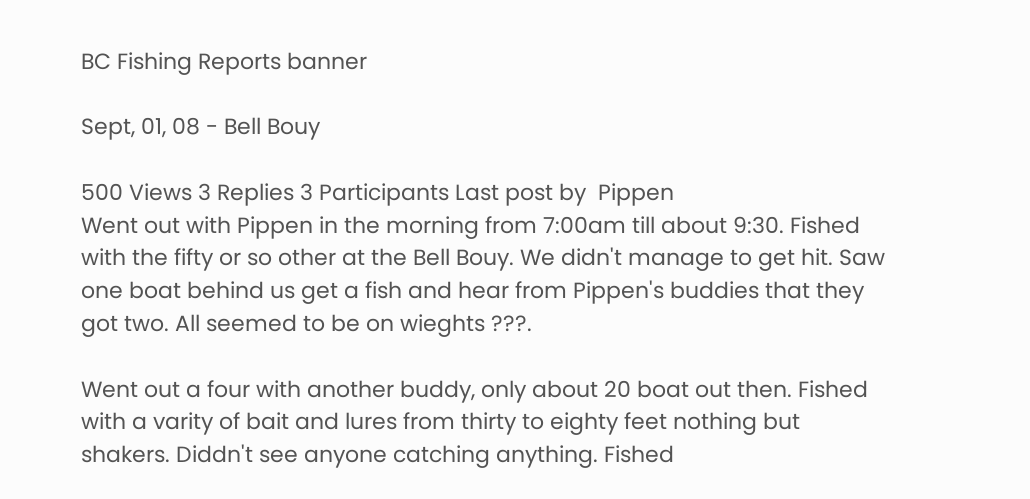BC Fishing Reports banner

Sept, 01, 08 - Bell Bouy

500 Views 3 Replies 3 Participants Last post by  Pippen
Went out with Pippen in the morning from 7:00am till about 9:30. Fished with the fifty or so other at the Bell Bouy. We didn't manage to get hit. Saw one boat behind us get a fish and hear from Pippen's buddies that they got two. All seemed to be on wieghts ???.

Went out a four with another buddy, only about 20 boat out then. Fished with a varity of bait and lures from thirty to eighty feet nothing but shakers. Diddn't see anyone catching anything. Fished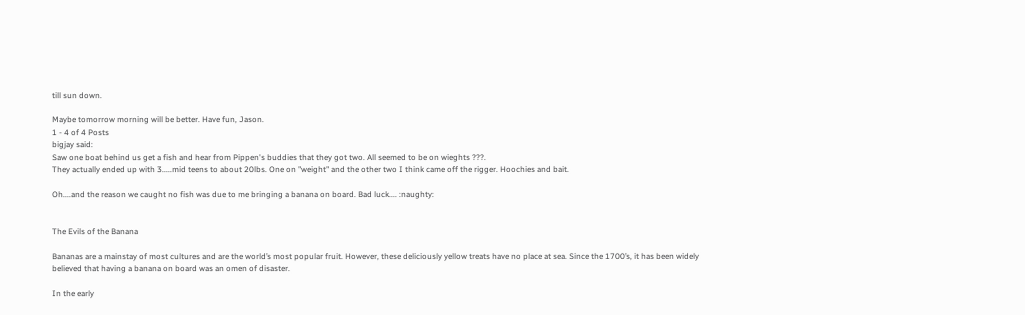till sun down.

Maybe tomorrow morning will be better. Have fun, Jason.
1 - 4 of 4 Posts
bigjay said:
Saw one boat behind us get a fish and hear from Pippen's buddies that they got two. All seemed to be on wieghts ???.
They actually ended up with 3.....mid teens to about 20lbs. One on "weight" and the other two I think came off the rigger. Hoochies and bait.

Oh....and the reason we caught no fish was due to me bringing a banana on board. Bad luck.... :naughty:


The Evils of the Banana

Bananas are a mainstay of most cultures and are the world’s most popular fruit. However, these deliciously yellow treats have no place at sea. Since the 1700’s, it has been widely believed that having a banana on board was an omen of disaster.

In the early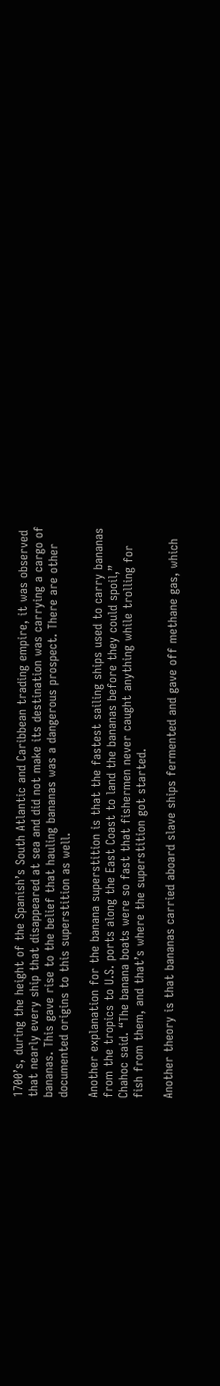1700’s, during the height of the Spanish’s South Atlantic and Caribbean trading empire, it was observed that nearly every ship that disappeared at sea and did not make its destination was carrying a cargo of bananas. This gave rise to the belief that hauling bananas was a dangerous prospect. There are other documented origins to this superstition as well.

Another explanation for the banana superstition is that the fastest sailing ships used to carry bananas from the tropics to U.S. ports along the East Coast to land the bananas before they could spoil,” Chahoc said. “The banana boats were so fast that fishermen never caught anything while trolling for fish from them, and that’s where the superstition got started.

Another theory is that bananas carried aboard slave ships fermented and gave off methane gas, which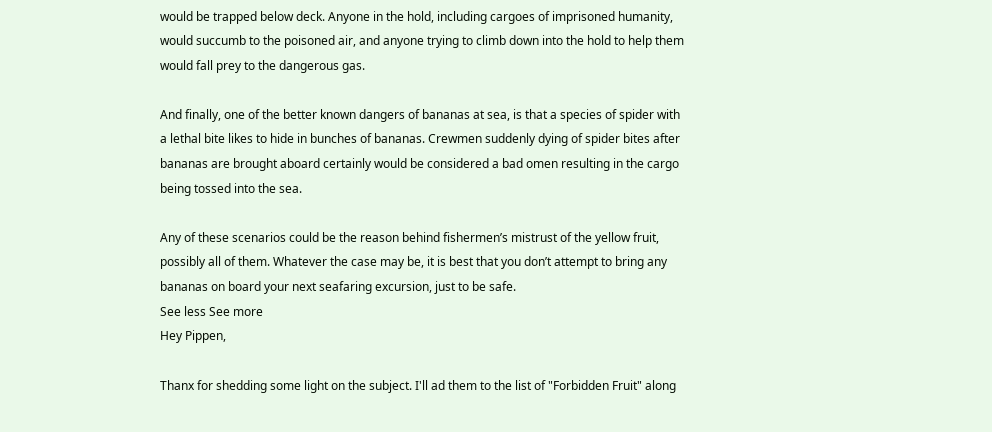would be trapped below deck. Anyone in the hold, including cargoes of imprisoned humanity, would succumb to the poisoned air, and anyone trying to climb down into the hold to help them would fall prey to the dangerous gas.

And finally, one of the better known dangers of bananas at sea, is that a species of spider with a lethal bite likes to hide in bunches of bananas. Crewmen suddenly dying of spider bites after bananas are brought aboard certainly would be considered a bad omen resulting in the cargo being tossed into the sea.

Any of these scenarios could be the reason behind fishermen’s mistrust of the yellow fruit, possibly all of them. Whatever the case may be, it is best that you don’t attempt to bring any bananas on board your next seafaring excursion, just to be safe.
See less See more
Hey Pippen,

Thanx for shedding some light on the subject. I'll ad them to the list of "Forbidden Fruit" along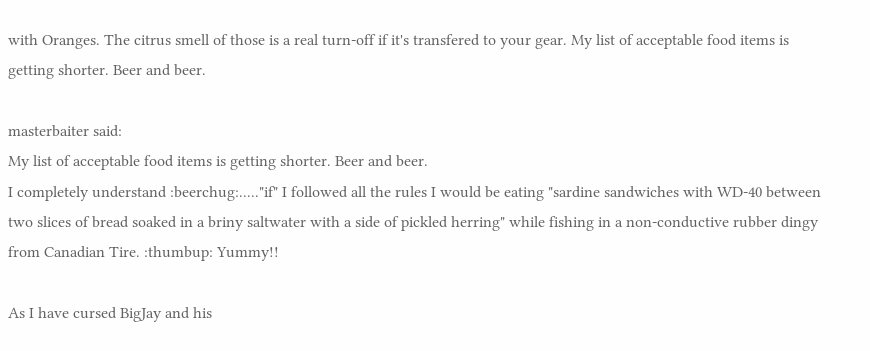with Oranges. The citrus smell of those is a real turn-off if it's transfered to your gear. My list of acceptable food items is getting shorter. Beer and beer.

masterbaiter said:
My list of acceptable food items is getting shorter. Beer and beer.
I completely understand :beerchug:....."if" I followed all the rules I would be eating "sardine sandwiches with WD-40 between two slices of bread soaked in a briny saltwater with a side of pickled herring" while fishing in a non-conductive rubber dingy from Canadian Tire. :thumbup: Yummy!!

As I have cursed BigJay and his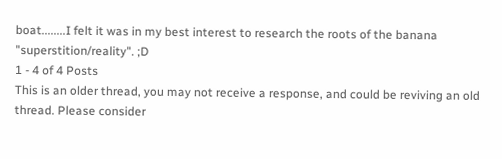boat........I felt it was in my best interest to research the roots of the banana "superstition/reality". ;D
1 - 4 of 4 Posts
This is an older thread, you may not receive a response, and could be reviving an old thread. Please consider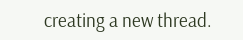creating a new thread.